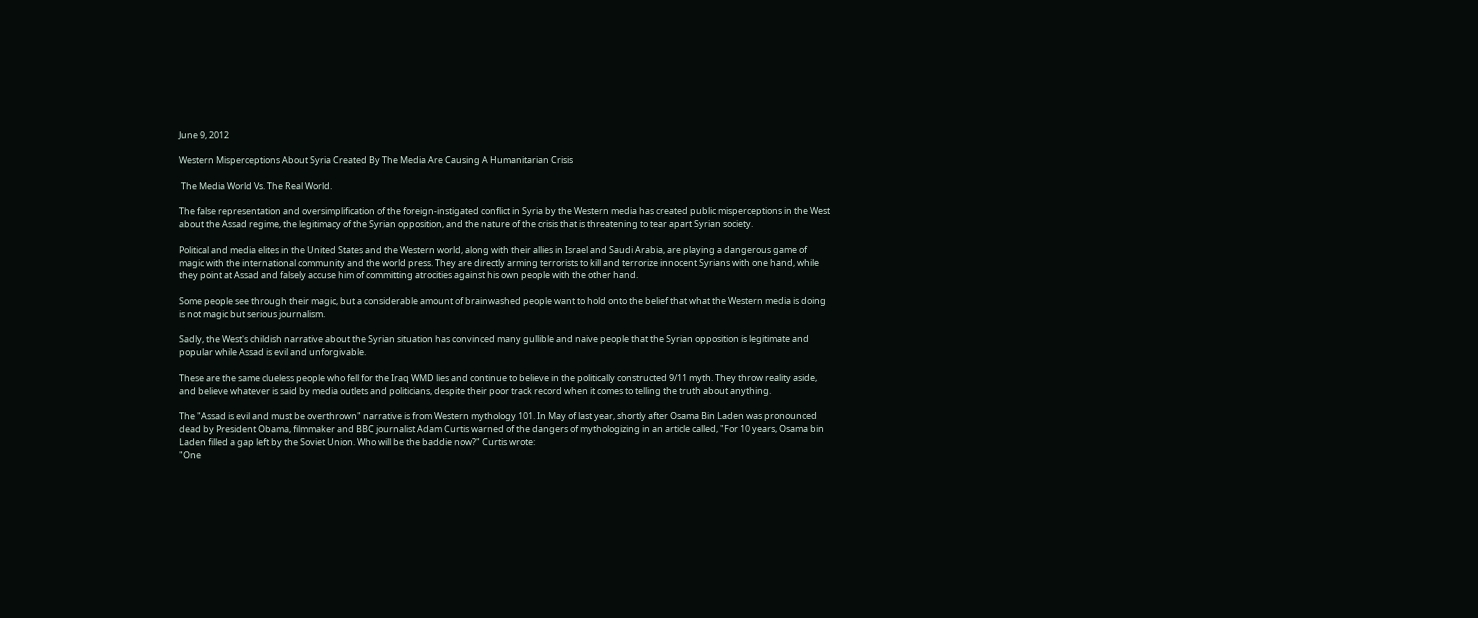June 9, 2012

Western Misperceptions About Syria Created By The Media Are Causing A Humanitarian Crisis

 The Media World Vs. The Real World.

The false representation and oversimplification of the foreign-instigated conflict in Syria by the Western media has created public misperceptions in the West about the Assad regime, the legitimacy of the Syrian opposition, and the nature of the crisis that is threatening to tear apart Syrian society.

Political and media elites in the United States and the Western world, along with their allies in Israel and Saudi Arabia, are playing a dangerous game of magic with the international community and the world press. They are directly arming terrorists to kill and terrorize innocent Syrians with one hand, while they point at Assad and falsely accuse him of committing atrocities against his own people with the other hand.

Some people see through their magic, but a considerable amount of brainwashed people want to hold onto the belief that what the Western media is doing is not magic but serious journalism.

Sadly, the West's childish narrative about the Syrian situation has convinced many gullible and naive people that the Syrian opposition is legitimate and popular while Assad is evil and unforgivable.

These are the same clueless people who fell for the Iraq WMD lies and continue to believe in the politically constructed 9/11 myth. They throw reality aside, and believe whatever is said by media outlets and politicians, despite their poor track record when it comes to telling the truth about anything.

The "Assad is evil and must be overthrown" narrative is from Western mythology 101. In May of last year, shortly after Osama Bin Laden was pronounced dead by President Obama, filmmaker and BBC journalist Adam Curtis warned of the dangers of mythologizing in an article called, "For 10 years, Osama bin Laden filled a gap left by the Soviet Union. Who will be the baddie now?" Curtis wrote:
"One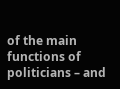of the main functions of politicians – and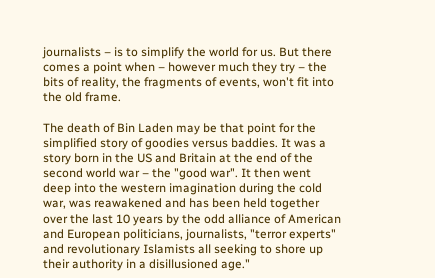journalists – is to simplify the world for us. But there comes a point when – however much they try – the bits of reality, the fragments of events, won't fit into the old frame.

The death of Bin Laden may be that point for the simplified story of goodies versus baddies. It was a story born in the US and Britain at the end of the second world war – the "good war". It then went deep into the western imagination during the cold war, was reawakened and has been held together over the last 10 years by the odd alliance of American and European politicians, journalists, "terror experts" and revolutionary Islamists all seeking to shore up their authority in a disillusioned age."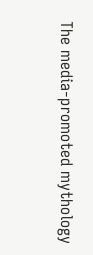The media-promoted mythology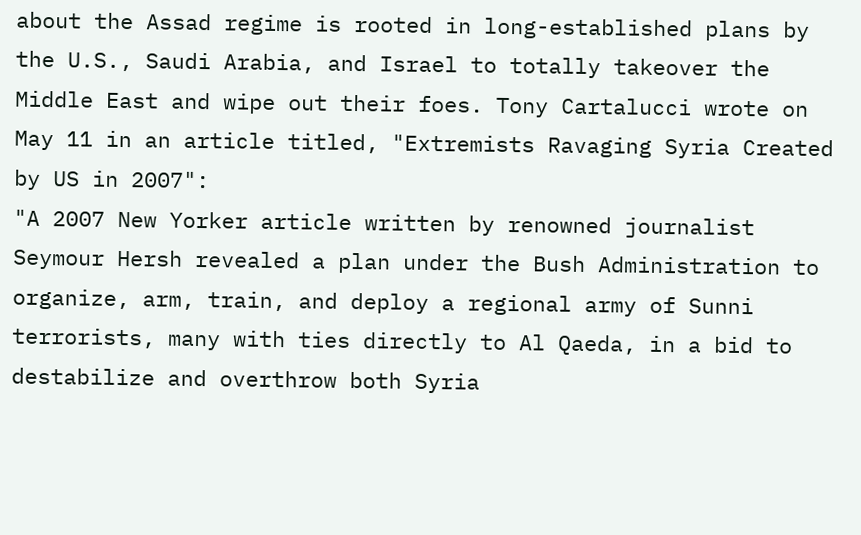about the Assad regime is rooted in long-established plans by the U.S., Saudi Arabia, and Israel to totally takeover the Middle East and wipe out their foes. Tony Cartalucci wrote on May 11 in an article titled, "Extremists Ravaging Syria Created by US in 2007":
"A 2007 New Yorker article written by renowned journalist Seymour Hersh revealed a plan under the Bush Administration to organize, arm, train, and deploy a regional army of Sunni terrorists, many with ties directly to Al Qaeda, in a bid to destabilize and overthrow both Syria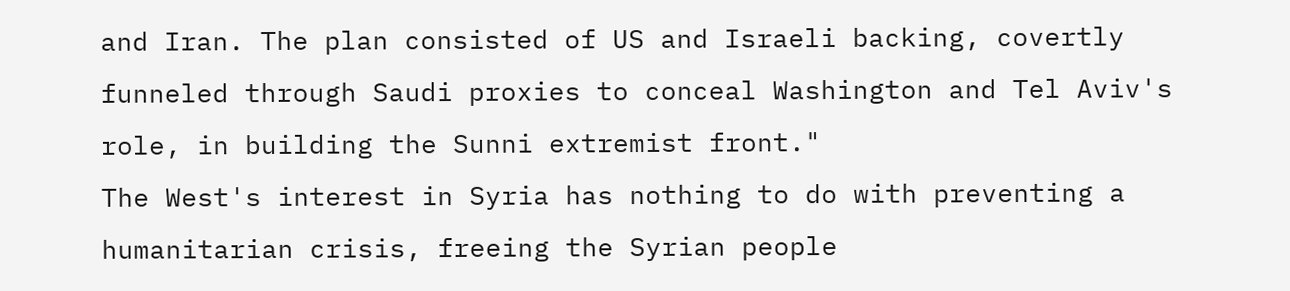and Iran. The plan consisted of US and Israeli backing, covertly funneled through Saudi proxies to conceal Washington and Tel Aviv's role, in building the Sunni extremist front."
The West's interest in Syria has nothing to do with preventing a humanitarian crisis, freeing the Syrian people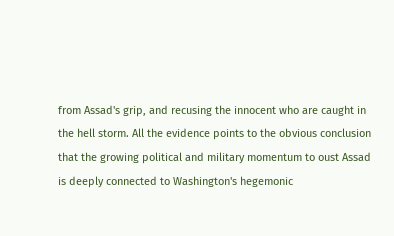from Assad's grip, and recusing the innocent who are caught in the hell storm. All the evidence points to the obvious conclusion that the growing political and military momentum to oust Assad is deeply connected to Washington's hegemonic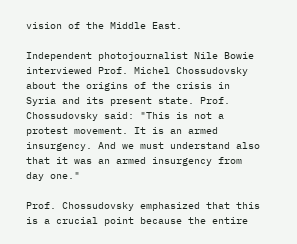vision of the Middle East.

Independent photojournalist Nile Bowie interviewed Prof. Michel Chossudovsky about the origins of the crisis in Syria and its present state. Prof. Chossudovsky said: "This is not a protest movement. It is an armed insurgency. And we must understand also that it was an armed insurgency from day one."

Prof. Chossudovsky emphasized that this is a crucial point because the entire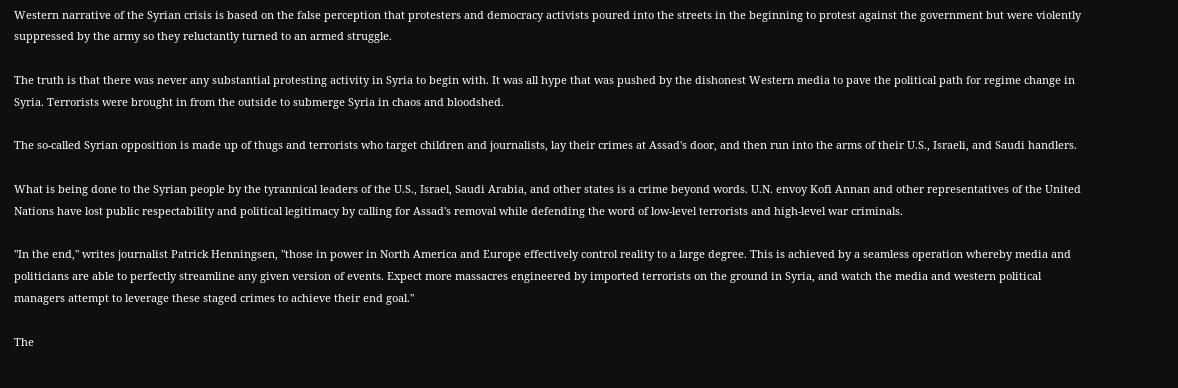Western narrative of the Syrian crisis is based on the false perception that protesters and democracy activists poured into the streets in the beginning to protest against the government but were violently suppressed by the army so they reluctantly turned to an armed struggle.

The truth is that there was never any substantial protesting activity in Syria to begin with. It was all hype that was pushed by the dishonest Western media to pave the political path for regime change in Syria. Terrorists were brought in from the outside to submerge Syria in chaos and bloodshed.

The so-called Syrian opposition is made up of thugs and terrorists who target children and journalists, lay their crimes at Assad's door, and then run into the arms of their U.S., Israeli, and Saudi handlers.

What is being done to the Syrian people by the tyrannical leaders of the U.S., Israel, Saudi Arabia, and other states is a crime beyond words. U.N. envoy Kofi Annan and other representatives of the United Nations have lost public respectability and political legitimacy by calling for Assad's removal while defending the word of low-level terrorists and high-level war criminals.

"In the end," writes journalist Patrick Henningsen, "those in power in North America and Europe effectively control reality to a large degree. This is achieved by a seamless operation whereby media and politicians are able to perfectly streamline any given version of events. Expect more massacres engineered by imported terrorists on the ground in Syria, and watch the media and western political managers attempt to leverage these staged crimes to achieve their end goal."

The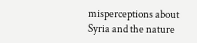misperceptions about Syria and the nature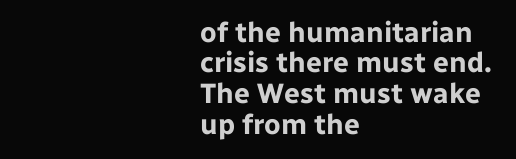of the humanitarian crisis there must end. The West must wake up from the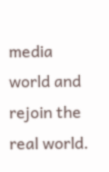media world and rejoin the real world.